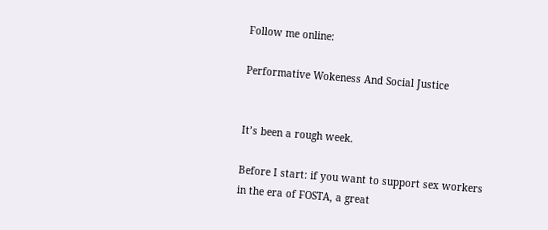Follow me online:

Performative Wokeness And Social Justice


It’s been a rough week.

Before I start: if you want to support sex workers in the era of FOSTA, a great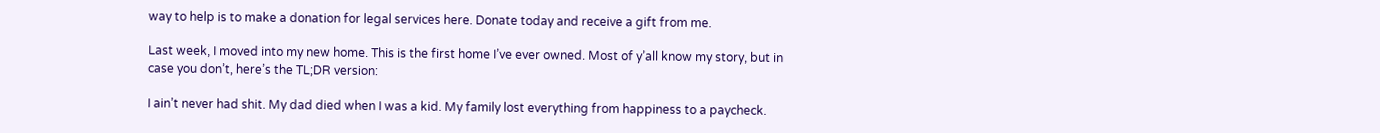way to help is to make a donation for legal services here. Donate today and receive a gift from me.

Last week, I moved into my new home. This is the first home I’ve ever owned. Most of y’all know my story, but in case you don’t, here’s the TL;DR version:

I ain’t never had shit. My dad died when I was a kid. My family lost everything from happiness to a paycheck.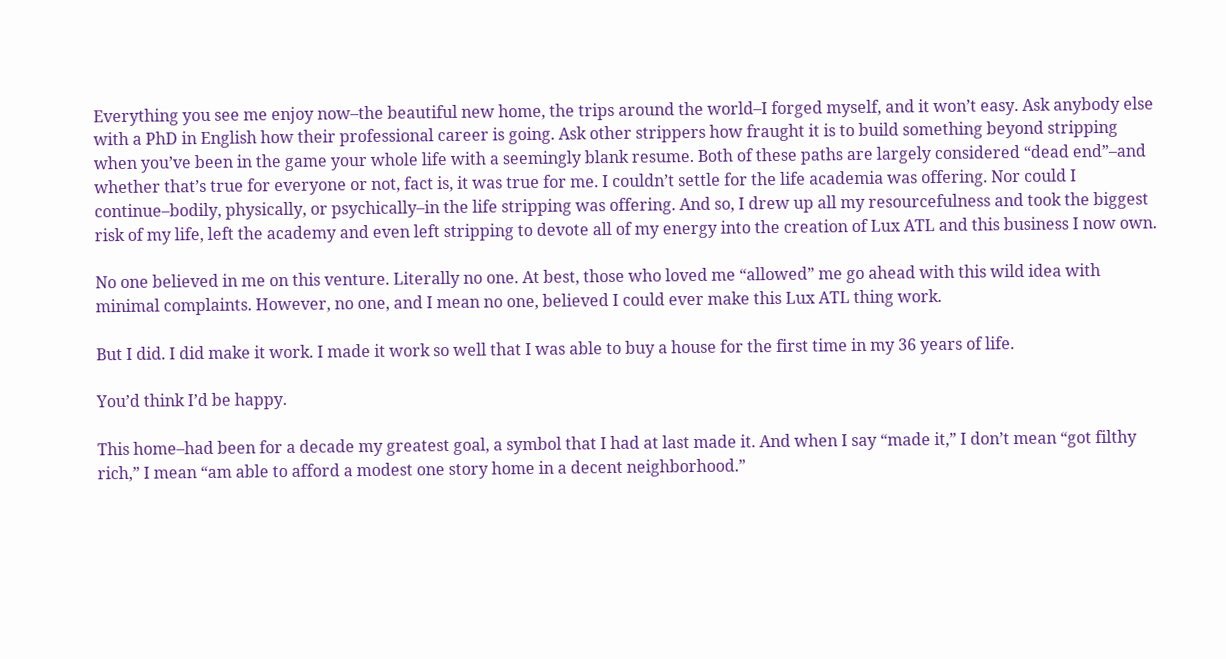Everything you see me enjoy now–the beautiful new home, the trips around the world–I forged myself, and it won’t easy. Ask anybody else with a PhD in English how their professional career is going. Ask other strippers how fraught it is to build something beyond stripping when you’ve been in the game your whole life with a seemingly blank resume. Both of these paths are largely considered “dead end”–and whether that’s true for everyone or not, fact is, it was true for me. I couldn’t settle for the life academia was offering. Nor could I continue–bodily, physically, or psychically–in the life stripping was offering. And so, I drew up all my resourcefulness and took the biggest risk of my life, left the academy and even left stripping to devote all of my energy into the creation of Lux ATL and this business I now own.

No one believed in me on this venture. Literally no one. At best, those who loved me “allowed” me go ahead with this wild idea with minimal complaints. However, no one, and I mean no one, believed I could ever make this Lux ATL thing work.

But I did. I did make it work. I made it work so well that I was able to buy a house for the first time in my 36 years of life.

You’d think I’d be happy.

This home–had been for a decade my greatest goal, a symbol that I had at last made it. And when I say “made it,” I don’t mean “got filthy rich,” I mean “am able to afford a modest one story home in a decent neighborhood.”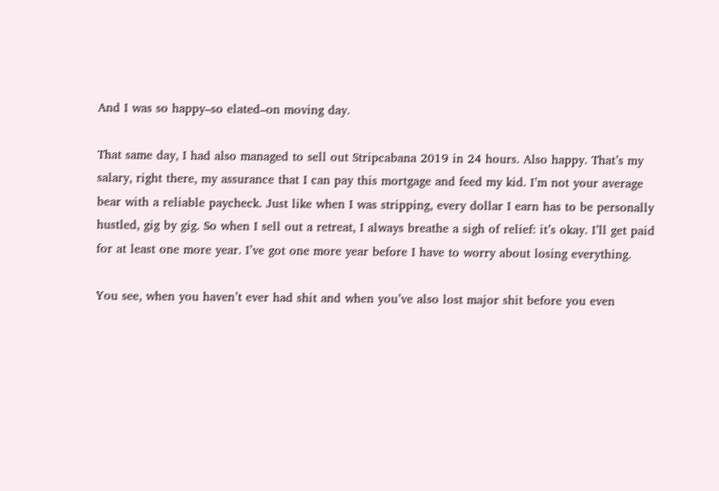And I was so happy–so elated–on moving day.

That same day, I had also managed to sell out Stripcabana 2019 in 24 hours. Also happy. That’s my salary, right there, my assurance that I can pay this mortgage and feed my kid. I’m not your average bear with a reliable paycheck. Just like when I was stripping, every dollar I earn has to be personally hustled, gig by gig. So when I sell out a retreat, I always breathe a sigh of relief: it’s okay. I’ll get paid for at least one more year. I’ve got one more year before I have to worry about losing everything.

You see, when you haven’t ever had shit and when you’ve also lost major shit before you even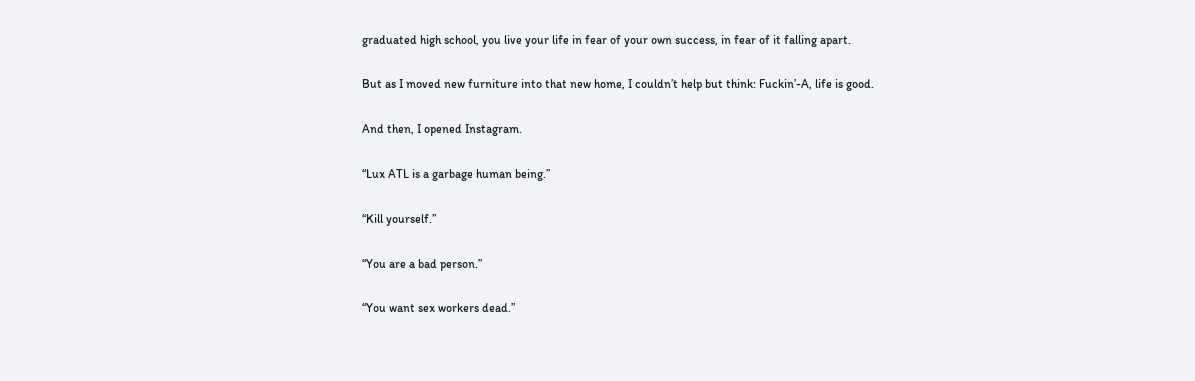graduated high school, you live your life in fear of your own success, in fear of it falling apart.

But as I moved new furniture into that new home, I couldn’t help but think: Fuckin’-A, life is good.

And then, I opened Instagram.

“Lux ATL is a garbage human being.”

“Kill yourself.”

“You are a bad person.”

“You want sex workers dead.”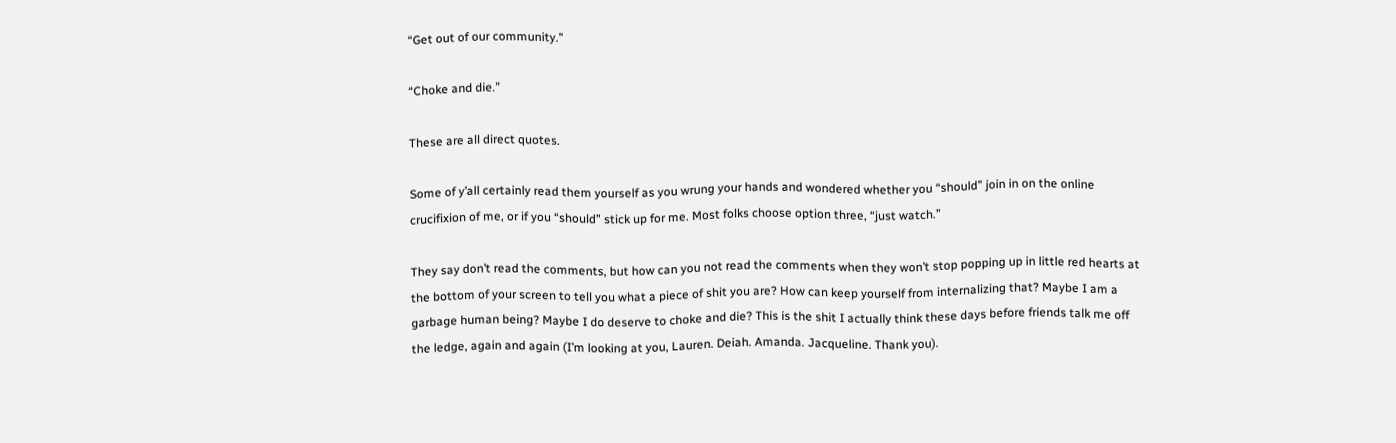“Get out of our community.”

“Choke and die.”

These are all direct quotes.

Some of y’all certainly read them yourself as you wrung your hands and wondered whether you “should” join in on the online crucifixion of me, or if you “should” stick up for me. Most folks choose option three, “just watch.”

They say don’t read the comments, but how can you not read the comments when they won’t stop popping up in little red hearts at the bottom of your screen to tell you what a piece of shit you are? How can keep yourself from internalizing that? Maybe I am a garbage human being? Maybe I do deserve to choke and die? This is the shit I actually think these days before friends talk me off the ledge, again and again (I’m looking at you, Lauren. Deiah. Amanda. Jacqueline. Thank you).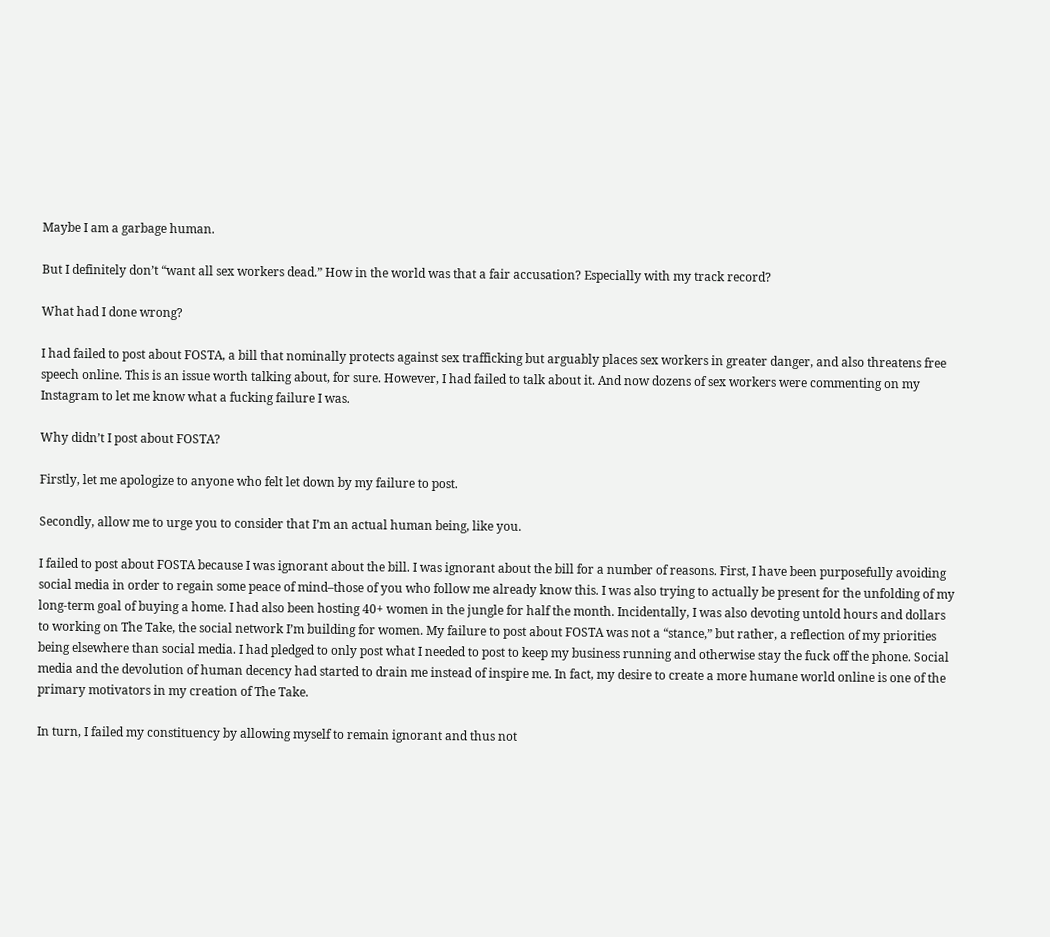Maybe I am a garbage human.

But I definitely don’t “want all sex workers dead.” How in the world was that a fair accusation? Especially with my track record?

What had I done wrong?

I had failed to post about FOSTA, a bill that nominally protects against sex trafficking but arguably places sex workers in greater danger, and also threatens free speech online. This is an issue worth talking about, for sure. However, I had failed to talk about it. And now dozens of sex workers were commenting on my Instagram to let me know what a fucking failure I was.

Why didn’t I post about FOSTA?

Firstly, let me apologize to anyone who felt let down by my failure to post.

Secondly, allow me to urge you to consider that I’m an actual human being, like you.

I failed to post about FOSTA because I was ignorant about the bill. I was ignorant about the bill for a number of reasons. First, I have been purposefully avoiding social media in order to regain some peace of mind–those of you who follow me already know this. I was also trying to actually be present for the unfolding of my long-term goal of buying a home. I had also been hosting 40+ women in the jungle for half the month. Incidentally, I was also devoting untold hours and dollars to working on The Take, the social network I’m building for women. My failure to post about FOSTA was not a “stance,” but rather, a reflection of my priorities being elsewhere than social media. I had pledged to only post what I needed to post to keep my business running and otherwise stay the fuck off the phone. Social media and the devolution of human decency had started to drain me instead of inspire me. In fact, my desire to create a more humane world online is one of the primary motivators in my creation of The Take.

In turn, I failed my constituency by allowing myself to remain ignorant and thus not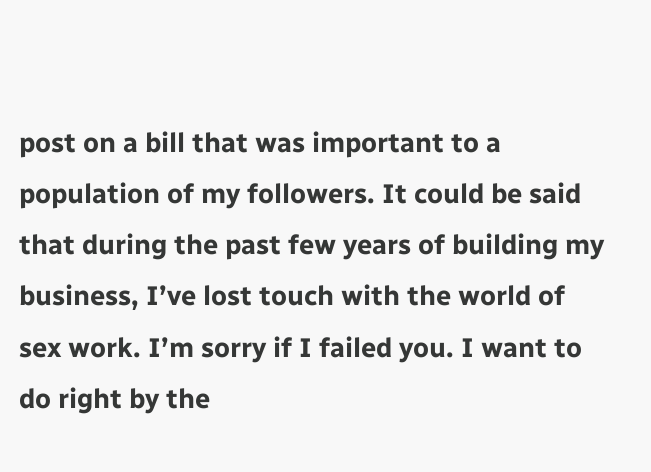post on a bill that was important to a population of my followers. It could be said that during the past few years of building my business, I’ve lost touch with the world of sex work. I’m sorry if I failed you. I want to do right by the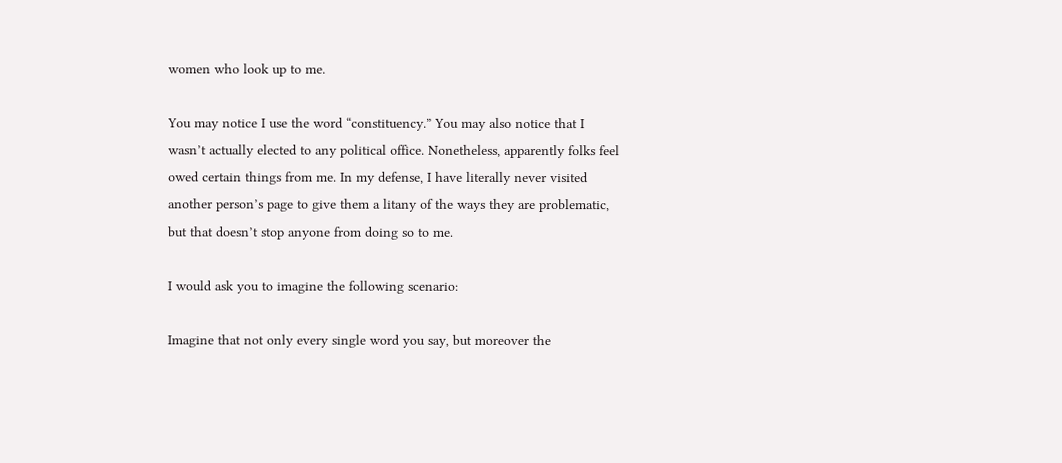women who look up to me.

You may notice I use the word “constituency.” You may also notice that I wasn’t actually elected to any political office. Nonetheless, apparently folks feel owed certain things from me. In my defense, I have literally never visited another person’s page to give them a litany of the ways they are problematic, but that doesn’t stop anyone from doing so to me.

I would ask you to imagine the following scenario:

Imagine that not only every single word you say, but moreover the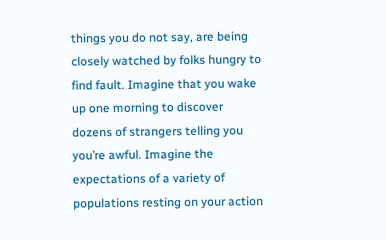things you do not say, are being closely watched by folks hungry to find fault. Imagine that you wake up one morning to discover dozens of strangers telling you you’re awful. Imagine the expectations of a variety of populations resting on your action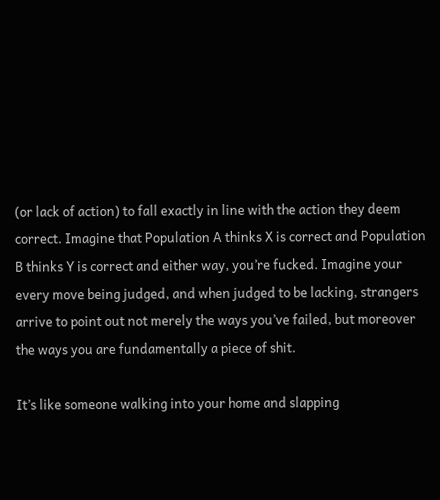(or lack of action) to fall exactly in line with the action they deem correct. Imagine that Population A thinks X is correct and Population B thinks Y is correct and either way, you’re fucked. Imagine your every move being judged, and when judged to be lacking, strangers arrive to point out not merely the ways you’ve failed, but moreover the ways you are fundamentally a piece of shit.

It’s like someone walking into your home and slapping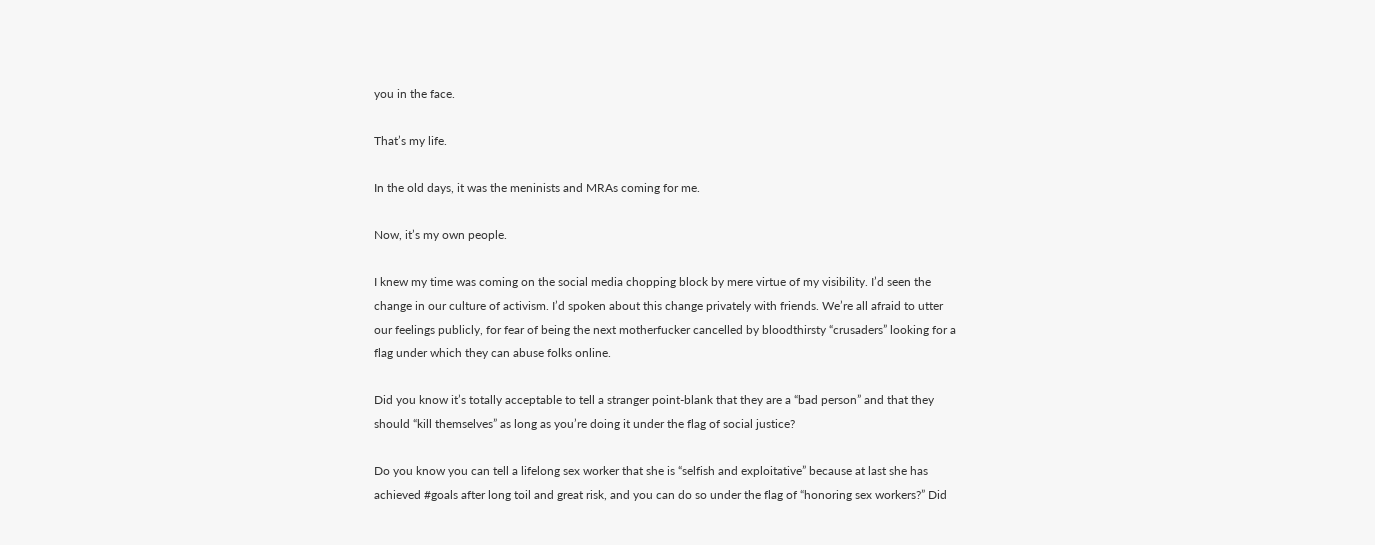you in the face.

That’s my life.

In the old days, it was the meninists and MRAs coming for me.

Now, it’s my own people.

I knew my time was coming on the social media chopping block by mere virtue of my visibility. I’d seen the change in our culture of activism. I’d spoken about this change privately with friends. We’re all afraid to utter our feelings publicly, for fear of being the next motherfucker cancelled by bloodthirsty “crusaders” looking for a flag under which they can abuse folks online.

Did you know it’s totally acceptable to tell a stranger point-blank that they are a “bad person” and that they should “kill themselves” as long as you’re doing it under the flag of social justice?

Do you know you can tell a lifelong sex worker that she is “selfish and exploitative” because at last she has achieved #goals after long toil and great risk, and you can do so under the flag of “honoring sex workers?” Did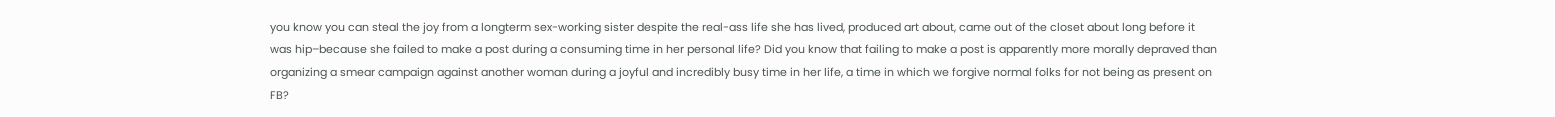you know you can steal the joy from a longterm sex-working sister despite the real-ass life she has lived, produced art about, came out of the closet about long before it was hip–because she failed to make a post during a consuming time in her personal life? Did you know that failing to make a post is apparently more morally depraved than organizing a smear campaign against another woman during a joyful and incredibly busy time in her life, a time in which we forgive normal folks for not being as present on FB?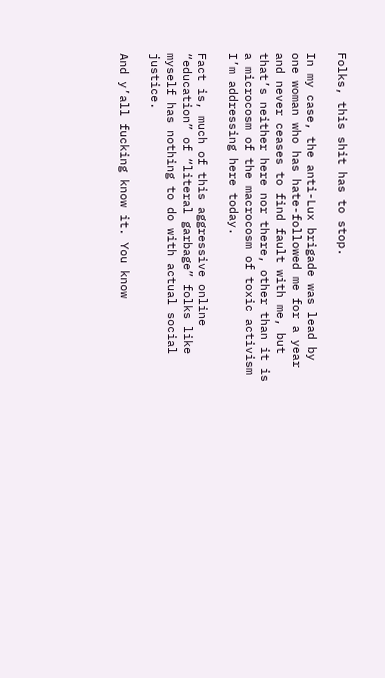Folks, this shit has to stop.

In my case, the anti-Lux brigade was lead by one woman who has hate-followed me for a year and never ceases to find fault with me, but that’s neither here nor there, other than it is a microcosm of the macrocosm of toxic activism I’m addressing here today.

Fact is, much of this aggressive online “education” of “literal garbage” folks like myself has nothing to do with actual social justice.

And y’all fucking know it. You know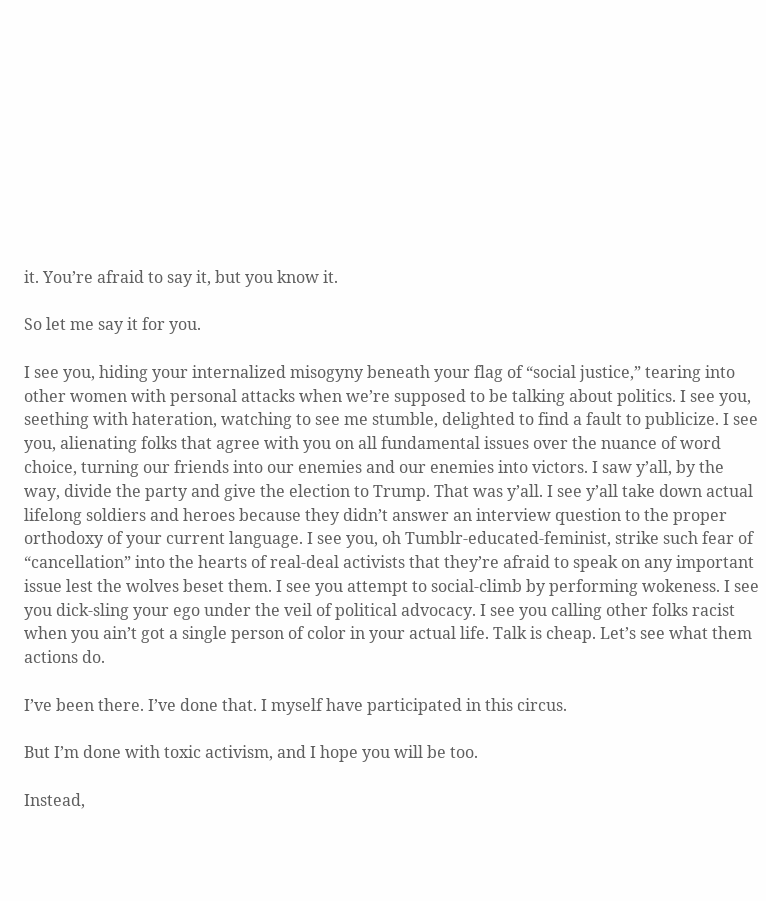it. You’re afraid to say it, but you know it.

So let me say it for you.

I see you, hiding your internalized misogyny beneath your flag of “social justice,” tearing into other women with personal attacks when we’re supposed to be talking about politics. I see you, seething with hateration, watching to see me stumble, delighted to find a fault to publicize. I see you, alienating folks that agree with you on all fundamental issues over the nuance of word choice, turning our friends into our enemies and our enemies into victors. I saw y’all, by the way, divide the party and give the election to Trump. That was y’all. I see y’all take down actual lifelong soldiers and heroes because they didn’t answer an interview question to the proper orthodoxy of your current language. I see you, oh Tumblr-educated-feminist, strike such fear of “cancellation” into the hearts of real-deal activists that they’re afraid to speak on any important issue lest the wolves beset them. I see you attempt to social-climb by performing wokeness. I see you dick-sling your ego under the veil of political advocacy. I see you calling other folks racist when you ain’t got a single person of color in your actual life. Talk is cheap. Let’s see what them actions do.

I’ve been there. I’ve done that. I myself have participated in this circus.

But I’m done with toxic activism, and I hope you will be too.

Instead,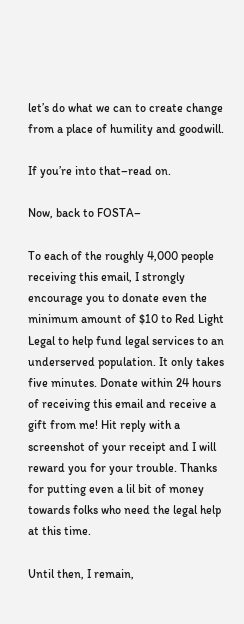let’s do what we can to create change from a place of humility and goodwill.

If you’re into that–read on.

Now, back to FOSTA–

To each of the roughly 4,000 people receiving this email, I strongly encourage you to donate even the minimum amount of $10 to Red Light Legal to help fund legal services to an underserved population. It only takes five minutes. Donate within 24 hours of receiving this email and receive a gift from me! Hit reply with a screenshot of your receipt and I will reward you for your trouble. Thanks for putting even a lil bit of money towards folks who need the legal help at this time.

Until then, I remain,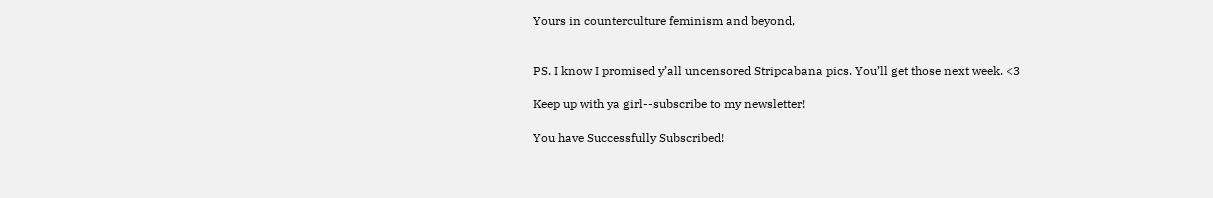Yours in counterculture feminism and beyond,


PS. I know I promised y’all uncensored Stripcabana pics. You’ll get those next week. <3

Keep up with ya girl--subscribe to my newsletter!

You have Successfully Subscribed!